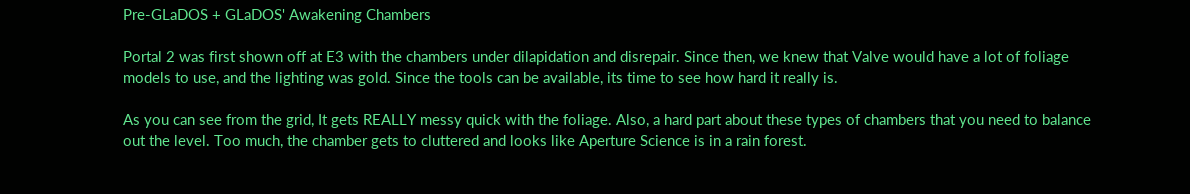Pre-GLaDOS + GLaDOS' Awakening Chambers

Portal 2 was first shown off at E3 with the chambers under dilapidation and disrepair. Since then, we knew that Valve would have a lot of foliage models to use, and the lighting was gold. Since the tools can be available, its time to see how hard it really is.

As you can see from the grid, It gets REALLY messy quick with the foliage. Also, a hard part about these types of chambers that you need to balance out the level. Too much, the chamber gets to cluttered and looks like Aperture Science is in a rain forest.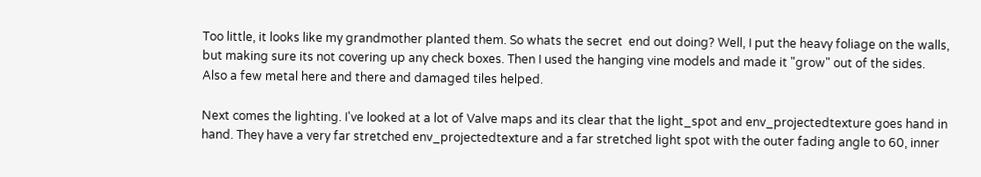Too little, it looks like my grandmother planted them. So whats the secret  end out doing? Well, I put the heavy foliage on the walls, but making sure its not covering up any check boxes. Then I used the hanging vine models and made it "grow" out of the sides. Also a few metal here and there and damaged tiles helped.

Next comes the lighting. I've looked at a lot of Valve maps and its clear that the light_spot and env_projectedtexture goes hand in hand. They have a very far stretched env_projectedtexture and a far stretched light spot with the outer fading angle to 60, inner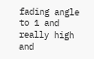fading angle to 1 and  really high and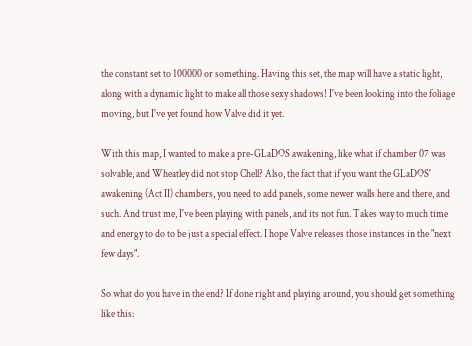the constant set to 100000 or something. Having this set, the map will have a static light, along with a dynamic light to make all those sexy shadows! I've been looking into the foliage moving, but I've yet found how Valve did it yet.

With this map, I wanted to make a pre-GLaDOS awakening, like what if chamber 07 was solvable, and Wheatley did not stop Chell? Also, the fact that if you want the GLaDOS' awakening (Act II) chambers, you need to add panels, some newer walls here and there, and such. And trust me, I've been playing with panels, and its not fun. Takes way to much time and energy to do to be just a special effect. I hope Valve releases those instances in the "next few days".

So what do you have in the end? If done right and playing around, you should get something like this: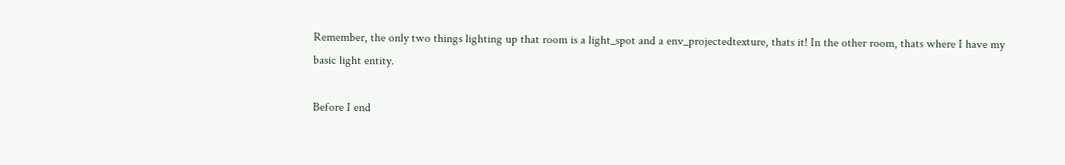Remember, the only two things lighting up that room is a light_spot and a env_projectedtexture, thats it! In the other room, thats where I have my basic light entity.

Before I end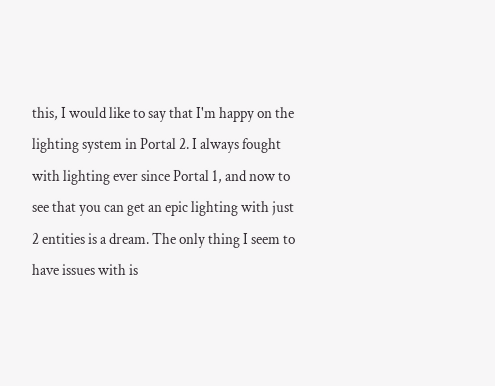this, I would like to say that I'm happy on the lighting system in Portal 2. I always fought with lighting ever since Portal 1, and now to see that you can get an epic lighting with just 2 entities is a dream. The only thing I seem to have issues with is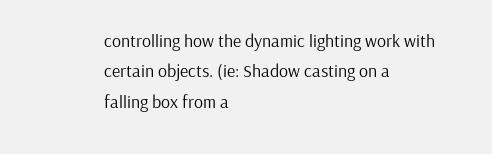controlling how the dynamic lighting work with certain objects. (ie: Shadow casting on a falling box from a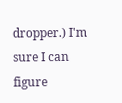dropper.) I'm sure I can figure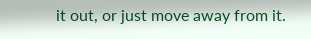it out, or just move away from it.